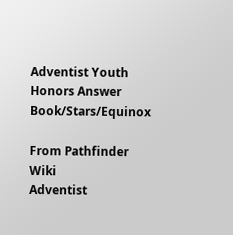Adventist Youth Honors Answer Book/Stars/Equinox

From Pathfinder Wiki
Adventist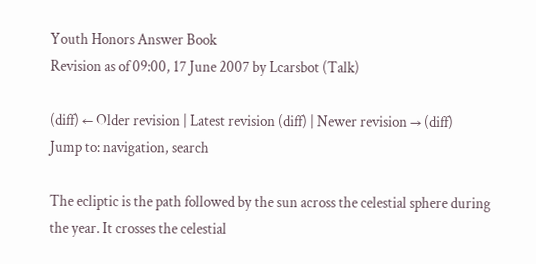Youth Honors Answer Book
Revision as of 09:00, 17 June 2007 by Lcarsbot (Talk)

(diff) ← Older revision | Latest revision (diff) | Newer revision → (diff)
Jump to: navigation, search

The ecliptic is the path followed by the sun across the celestial sphere during the year. It crosses the celestial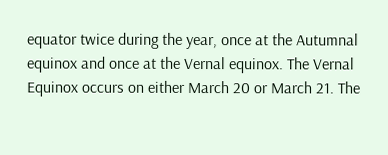equator twice during the year, once at the Autumnal equinox and once at the Vernal equinox. The Vernal Equinox occurs on either March 20 or March 21. The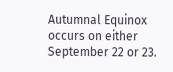Autumnal Equinox occurs on either September 22 or 23.